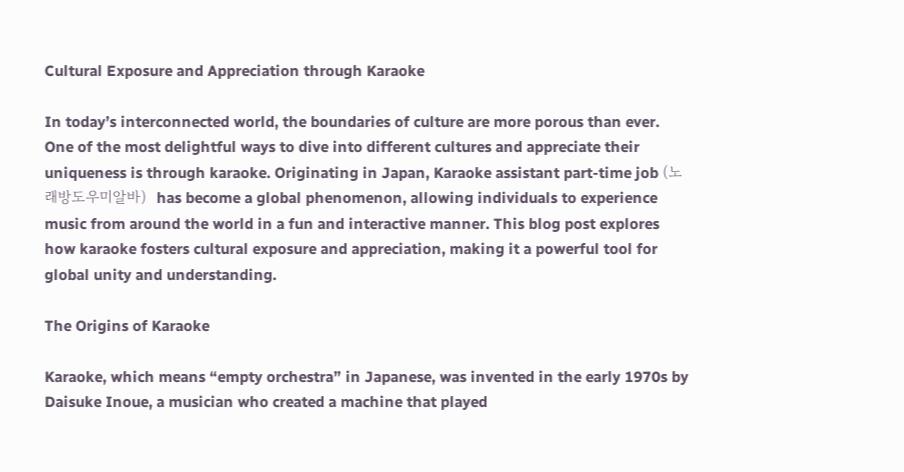Cultural Exposure and Appreciation through Karaoke

In today’s interconnected world, the boundaries of culture are more porous than ever. One of the most delightful ways to dive into different cultures and appreciate their uniqueness is through karaoke. Originating in Japan, Karaoke assistant part-time job (노래방도우미알바)  has become a global phenomenon, allowing individuals to experience music from around the world in a fun and interactive manner. This blog post explores how karaoke fosters cultural exposure and appreciation, making it a powerful tool for global unity and understanding.

The Origins of Karaoke

Karaoke, which means “empty orchestra” in Japanese, was invented in the early 1970s by Daisuke Inoue, a musician who created a machine that played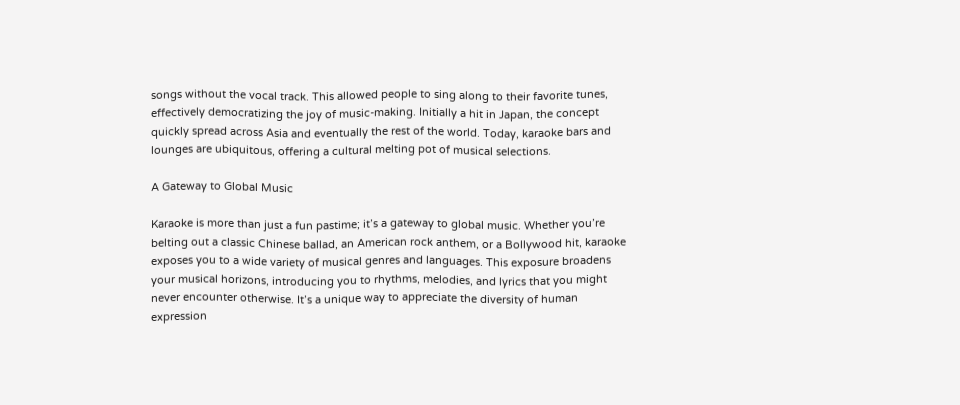songs without the vocal track. This allowed people to sing along to their favorite tunes, effectively democratizing the joy of music-making. Initially a hit in Japan, the concept quickly spread across Asia and eventually the rest of the world. Today, karaoke bars and lounges are ubiquitous, offering a cultural melting pot of musical selections.

A Gateway to Global Music

Karaoke is more than just a fun pastime; it’s a gateway to global music. Whether you’re belting out a classic Chinese ballad, an American rock anthem, or a Bollywood hit, karaoke exposes you to a wide variety of musical genres and languages. This exposure broadens your musical horizons, introducing you to rhythms, melodies, and lyrics that you might never encounter otherwise. It’s a unique way to appreciate the diversity of human expression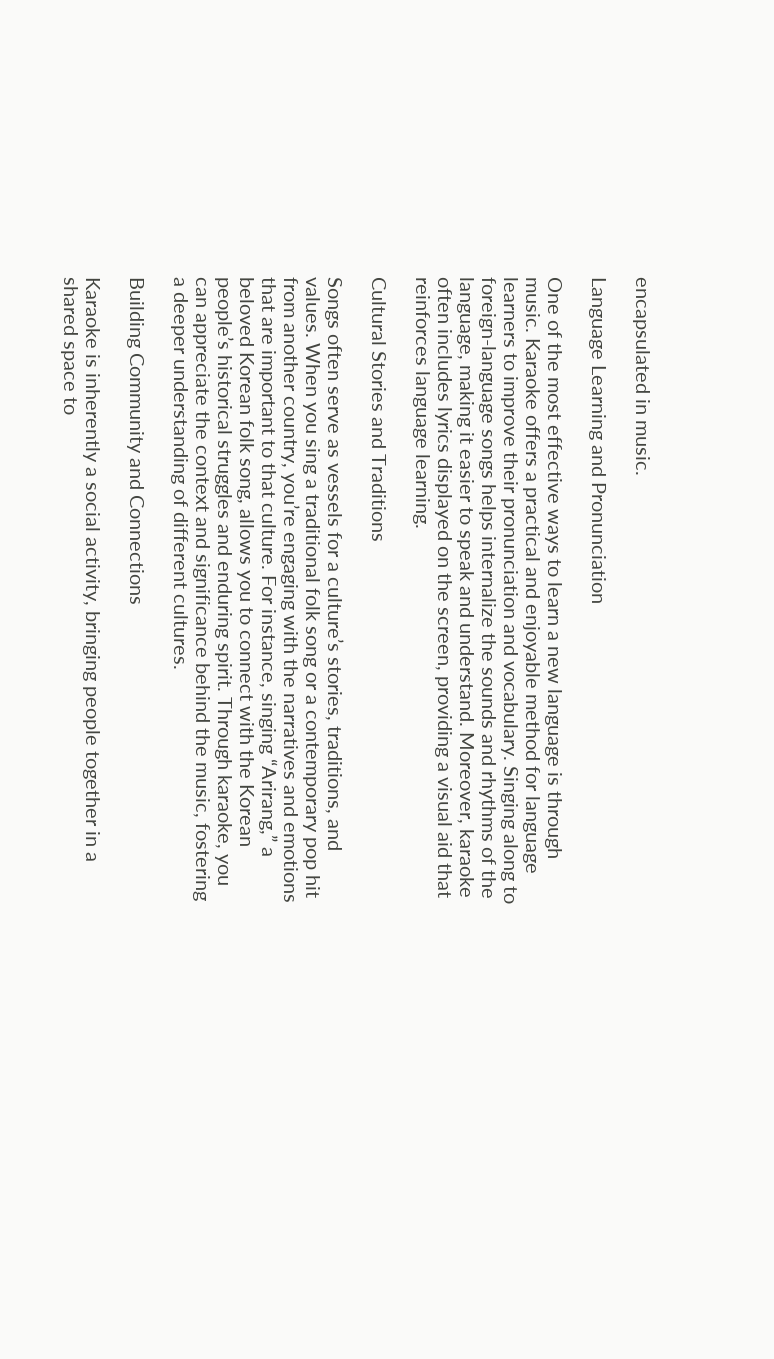encapsulated in music.

Language Learning and Pronunciation

One of the most effective ways to learn a new language is through music. Karaoke offers a practical and enjoyable method for language learners to improve their pronunciation and vocabulary. Singing along to foreign-language songs helps internalize the sounds and rhythms of the language, making it easier to speak and understand. Moreover, karaoke often includes lyrics displayed on the screen, providing a visual aid that reinforces language learning.

Cultural Stories and Traditions

Songs often serve as vessels for a culture’s stories, traditions, and values. When you sing a traditional folk song or a contemporary pop hit from another country, you’re engaging with the narratives and emotions that are important to that culture. For instance, singing “Arirang,” a beloved Korean folk song, allows you to connect with the Korean people’s historical struggles and enduring spirit. Through karaoke, you can appreciate the context and significance behind the music, fostering a deeper understanding of different cultures.

Building Community and Connections

Karaoke is inherently a social activity, bringing people together in a shared space to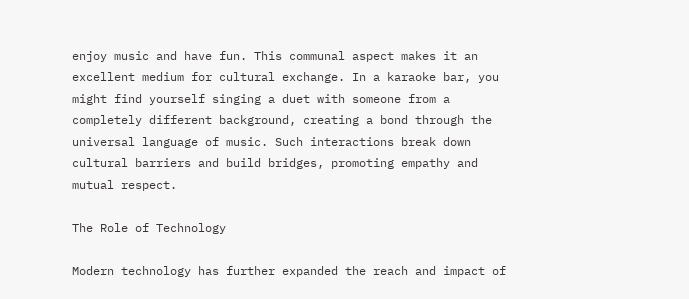enjoy music and have fun. This communal aspect makes it an excellent medium for cultural exchange. In a karaoke bar, you might find yourself singing a duet with someone from a completely different background, creating a bond through the universal language of music. Such interactions break down cultural barriers and build bridges, promoting empathy and mutual respect.

The Role of Technology

Modern technology has further expanded the reach and impact of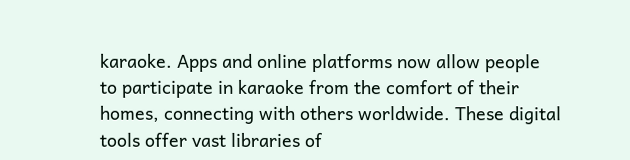karaoke. Apps and online platforms now allow people to participate in karaoke from the comfort of their homes, connecting with others worldwide. These digital tools offer vast libraries of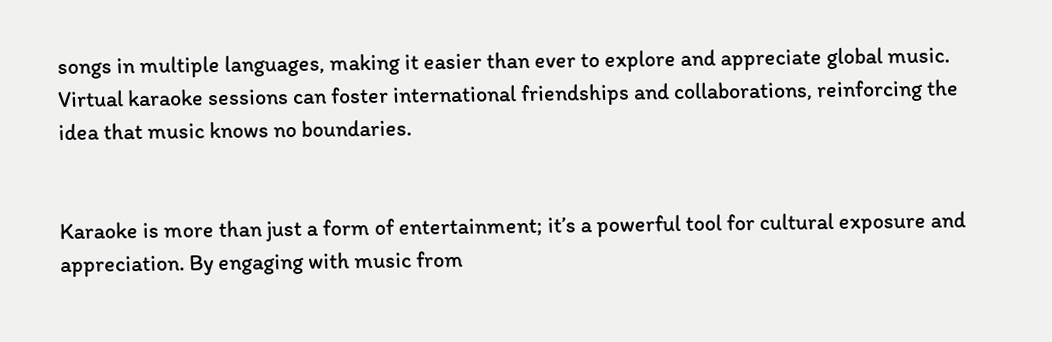songs in multiple languages, making it easier than ever to explore and appreciate global music. Virtual karaoke sessions can foster international friendships and collaborations, reinforcing the idea that music knows no boundaries.


Karaoke is more than just a form of entertainment; it’s a powerful tool for cultural exposure and appreciation. By engaging with music from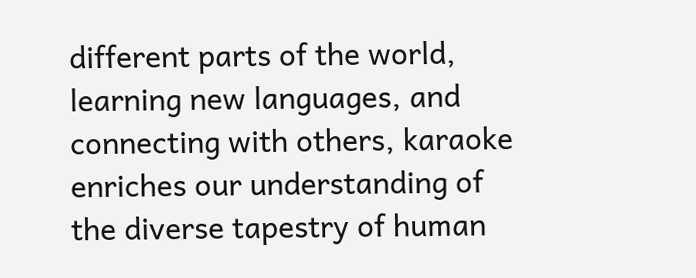different parts of the world, learning new languages, and connecting with others, karaoke enriches our understanding of the diverse tapestry of human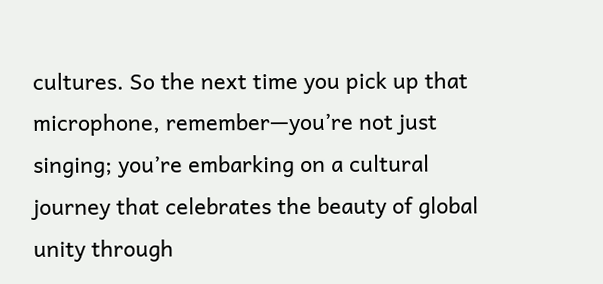cultures. So the next time you pick up that microphone, remember—you’re not just singing; you’re embarking on a cultural journey that celebrates the beauty of global unity through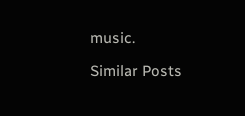music.

Similar Posts